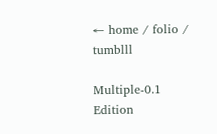← home / folio / tumblll

Multiple-0.1 Edition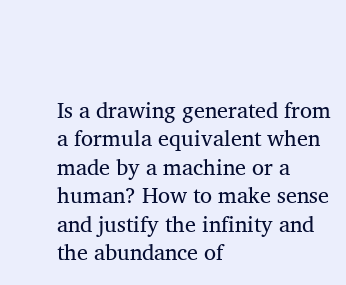Is a drawing generated from a formula equivalent when made by a machine or a human? How to make sense and justify the infinity and the abundance of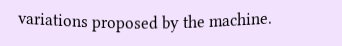variations proposed by the machine.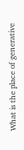What is the place of generative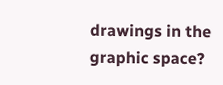drawings in the graphic space?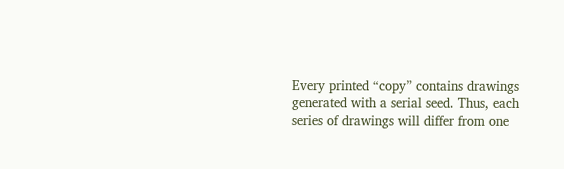Every printed “copy” contains drawings generated with a serial seed. Thus, each series of drawings will differ from one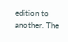edition to another. The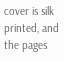cover is silk printed, and the pages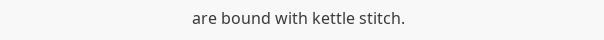are bound with kettle stitch.